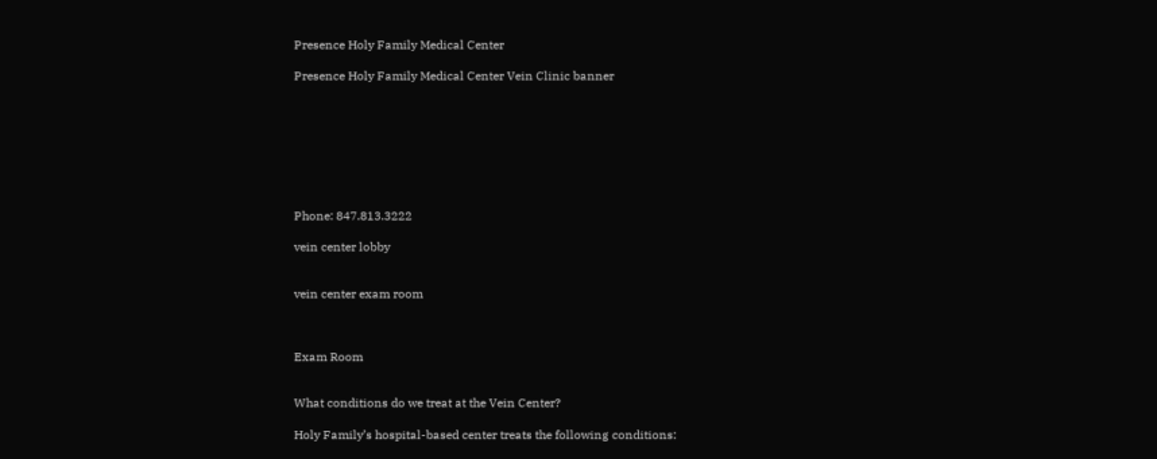Presence Holy Family Medical Center

Presence Holy Family Medical Center Vein Clinic banner








Phone: 847.813.3222

vein center lobby


vein center exam room



Exam Room


What conditions do we treat at the Vein Center?

Holy Family’s hospital-based center treats the following conditions: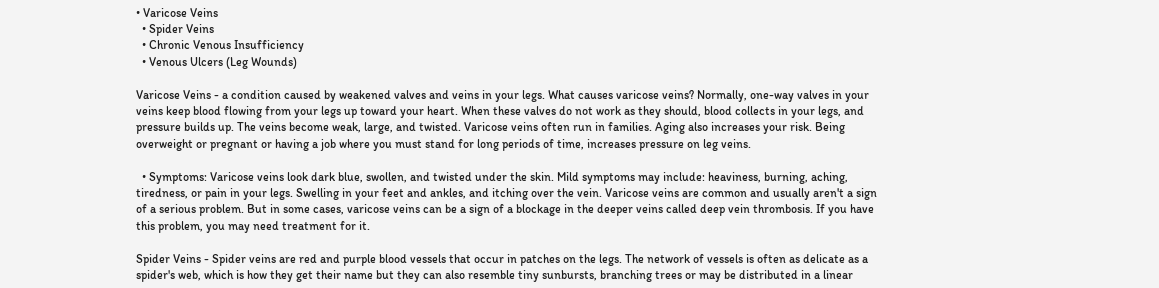• Varicose Veins
  • Spider Veins
  • Chronic Venous Insufficiency
  • Venous Ulcers (Leg Wounds)

Varicose Veins - a condition caused by weakened valves and veins in your legs. What causes varicose veins? Normally, one-way valves in your veins keep blood flowing from your legs up toward your heart. When these valves do not work as they should, blood collects in your legs, and pressure builds up. The veins become weak, large, and twisted. Varicose veins often run in families. Aging also increases your risk. Being overweight or pregnant or having a job where you must stand for long periods of time, increases pressure on leg veins.

  • Symptoms: Varicose veins look dark blue, swollen, and twisted under the skin. Mild symptoms may include: heaviness, burning, aching, tiredness, or pain in your legs. Swelling in your feet and ankles, and itching over the vein. Varicose veins are common and usually aren't a sign of a serious problem. But in some cases, varicose veins can be a sign of a blockage in the deeper veins called deep vein thrombosis. If you have this problem, you may need treatment for it.

Spider Veins - Spider veins are red and purple blood vessels that occur in patches on the legs. The network of vessels is often as delicate as a spider's web, which is how they get their name but they can also resemble tiny sunbursts, branching trees or may be distributed in a linear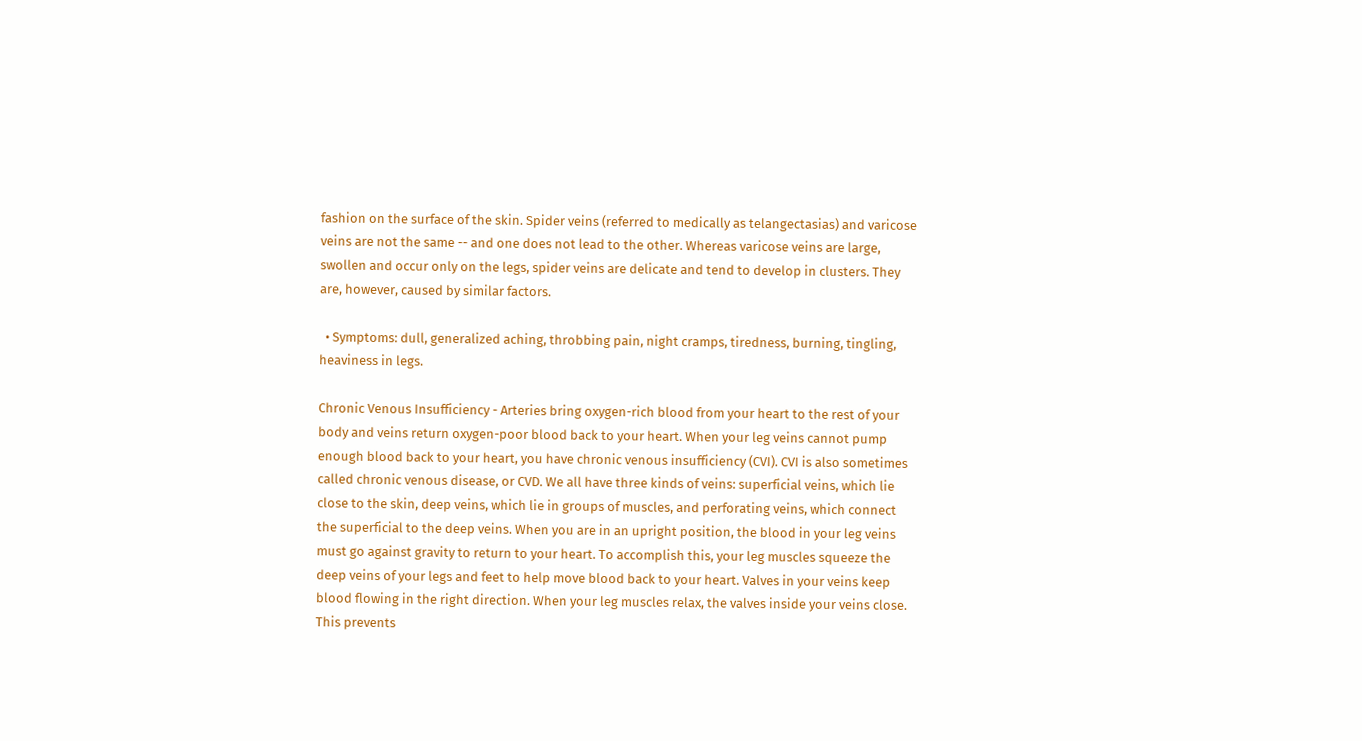fashion on the surface of the skin. Spider veins (referred to medically as telangectasias) and varicose veins are not the same -- and one does not lead to the other. Whereas varicose veins are large, swollen and occur only on the legs, spider veins are delicate and tend to develop in clusters. They are, however, caused by similar factors.

  • Symptoms: dull, generalized aching, throbbing pain, night cramps, tiredness, burning, tingling, heaviness in legs.

Chronic Venous Insufficiency - Arteries bring oxygen-rich blood from your heart to the rest of your body and veins return oxygen-poor blood back to your heart. When your leg veins cannot pump enough blood back to your heart, you have chronic venous insufficiency (CVI). CVI is also sometimes called chronic venous disease, or CVD. We all have three kinds of veins: superficial veins, which lie close to the skin, deep veins, which lie in groups of muscles, and perforating veins, which connect the superficial to the deep veins. When you are in an upright position, the blood in your leg veins must go against gravity to return to your heart. To accomplish this, your leg muscles squeeze the deep veins of your legs and feet to help move blood back to your heart. Valves in your veins keep blood flowing in the right direction. When your leg muscles relax, the valves inside your veins close. This prevents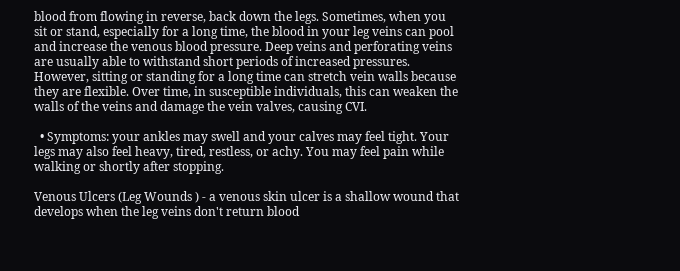blood from flowing in reverse, back down the legs. Sometimes, when you sit or stand, especially for a long time, the blood in your leg veins can pool and increase the venous blood pressure. Deep veins and perforating veins are usually able to withstand short periods of increased pressures. However, sitting or standing for a long time can stretch vein walls because they are flexible. Over time, in susceptible individuals, this can weaken the walls of the veins and damage the vein valves, causing CVI.

  • Symptoms: your ankles may swell and your calves may feel tight. Your legs may also feel heavy, tired, restless, or achy. You may feel pain while walking or shortly after stopping.

Venous Ulcers (Leg Wounds ) - a venous skin ulcer is a shallow wound that develops when the leg veins don't return blood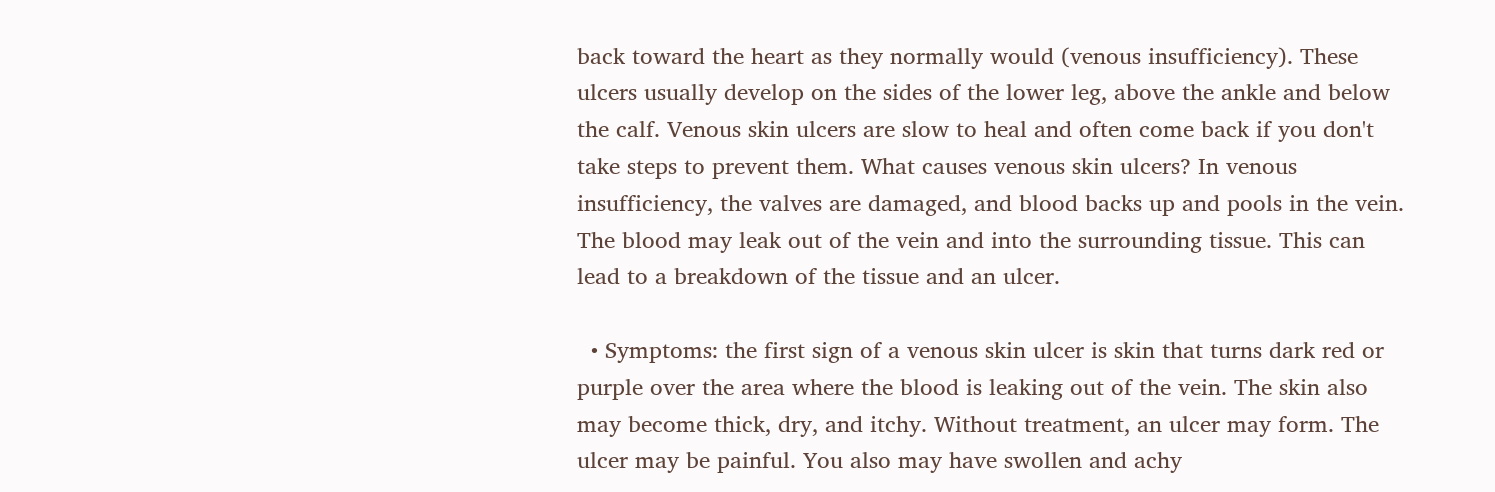back toward the heart as they normally would (venous insufficiency). These ulcers usually develop on the sides of the lower leg, above the ankle and below the calf. Venous skin ulcers are slow to heal and often come back if you don't take steps to prevent them. What causes venous skin ulcers? In venous insufficiency, the valves are damaged, and blood backs up and pools in the vein. The blood may leak out of the vein and into the surrounding tissue. This can lead to a breakdown of the tissue and an ulcer.

  • Symptoms: the first sign of a venous skin ulcer is skin that turns dark red or purple over the area where the blood is leaking out of the vein. The skin also may become thick, dry, and itchy. Without treatment, an ulcer may form. The ulcer may be painful. You also may have swollen and achy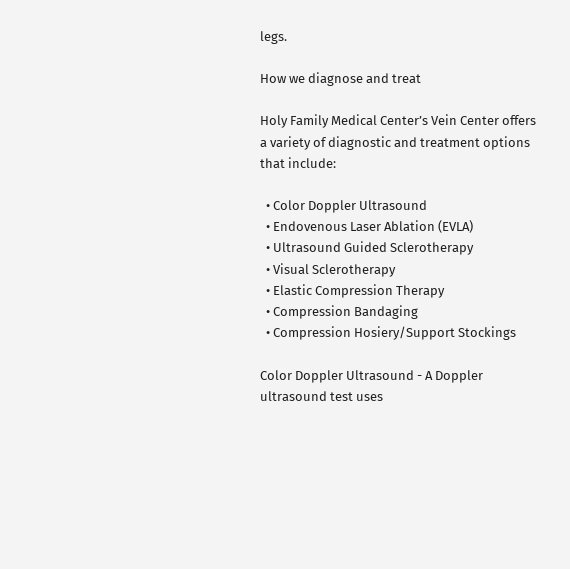legs.

How we diagnose and treat

Holy Family Medical Center’s Vein Center offers a variety of diagnostic and treatment options that include:

  • Color Doppler Ultrasound
  • Endovenous Laser Ablation (EVLA)
  • Ultrasound Guided Sclerotherapy
  • Visual Sclerotherapy
  • Elastic Compression Therapy
  • Compression Bandaging
  • Compression Hosiery/Support Stockings

Color Doppler Ultrasound - A Doppler ultrasound test uses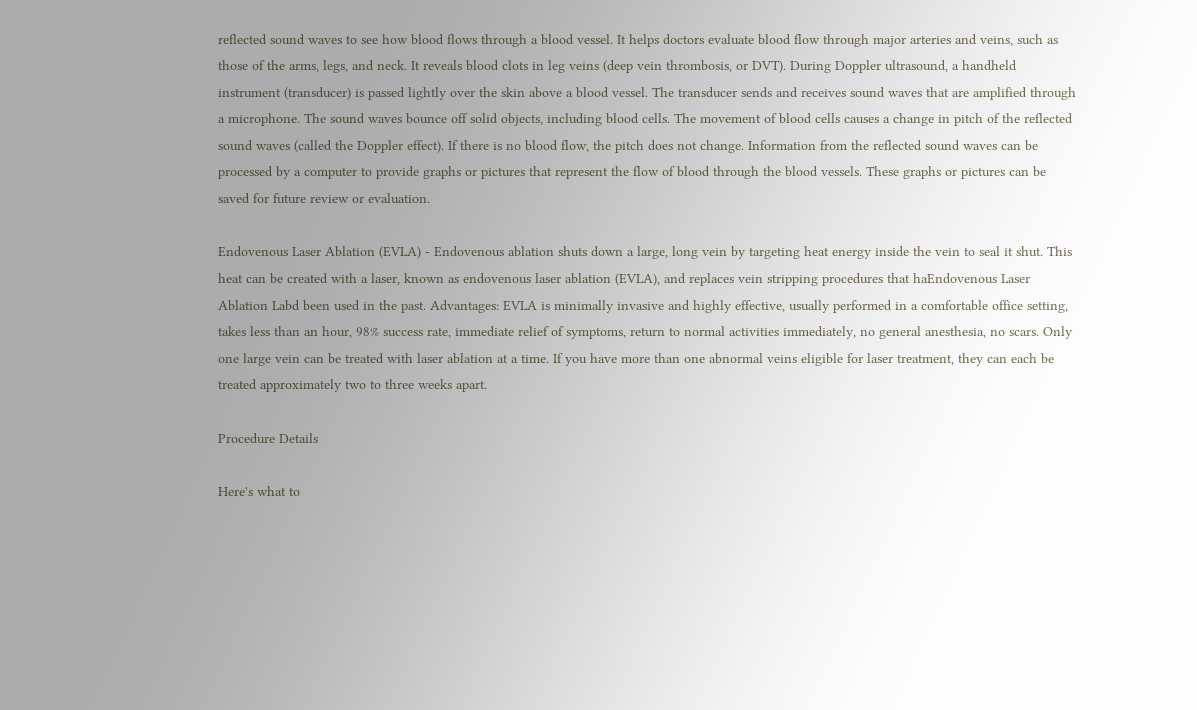reflected sound waves to see how blood flows through a blood vessel. It helps doctors evaluate blood flow through major arteries and veins, such as those of the arms, legs, and neck. It reveals blood clots in leg veins (deep vein thrombosis, or DVT). During Doppler ultrasound, a handheld instrument (transducer) is passed lightly over the skin above a blood vessel. The transducer sends and receives sound waves that are amplified through a microphone. The sound waves bounce off solid objects, including blood cells. The movement of blood cells causes a change in pitch of the reflected sound waves (called the Doppler effect). If there is no blood flow, the pitch does not change. Information from the reflected sound waves can be processed by a computer to provide graphs or pictures that represent the flow of blood through the blood vessels. These graphs or pictures can be saved for future review or evaluation.

Endovenous Laser Ablation (EVLA) - Endovenous ablation shuts down a large, long vein by targeting heat energy inside the vein to seal it shut. This heat can be created with a laser, known as endovenous laser ablation (EVLA), and replaces vein stripping procedures that haEndovenous Laser Ablation Labd been used in the past. Advantages: EVLA is minimally invasive and highly effective, usually performed in a comfortable office setting, takes less than an hour, 98% success rate, immediate relief of symptoms, return to normal activities immediately, no general anesthesia, no scars. Only one large vein can be treated with laser ablation at a time. If you have more than one abnormal veins eligible for laser treatment, they can each be treated approximately two to three weeks apart.

Procedure Details

Here's what to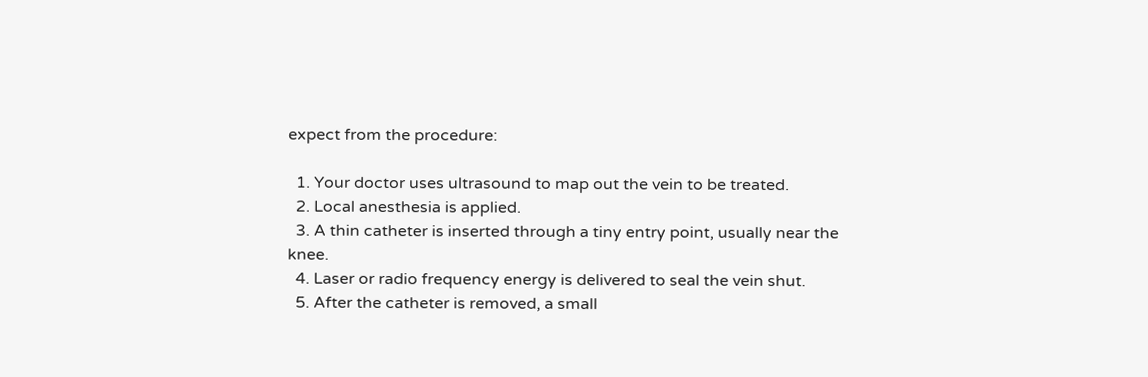expect from the procedure:

  1. Your doctor uses ultrasound to map out the vein to be treated.
  2. Local anesthesia is applied.
  3. A thin catheter is inserted through a tiny entry point, usually near the knee.
  4. Laser or radio frequency energy is delivered to seal the vein shut.
  5. After the catheter is removed, a small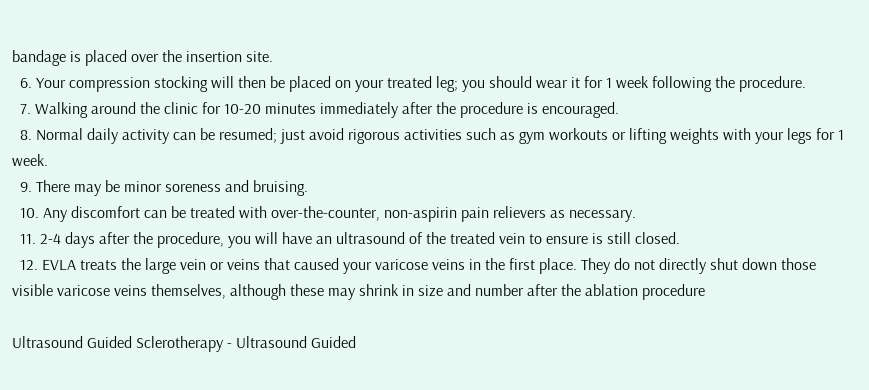bandage is placed over the insertion site.
  6. Your compression stocking will then be placed on your treated leg; you should wear it for 1 week following the procedure.
  7. Walking around the clinic for 10-20 minutes immediately after the procedure is encouraged.
  8. Normal daily activity can be resumed; just avoid rigorous activities such as gym workouts or lifting weights with your legs for 1 week.
  9. There may be minor soreness and bruising.
  10. Any discomfort can be treated with over-the-counter, non-aspirin pain relievers as necessary.
  11. 2-4 days after the procedure, you will have an ultrasound of the treated vein to ensure is still closed.
  12. EVLA treats the large vein or veins that caused your varicose veins in the first place. They do not directly shut down those visible varicose veins themselves, although these may shrink in size and number after the ablation procedure

Ultrasound Guided Sclerotherapy - Ultrasound Guided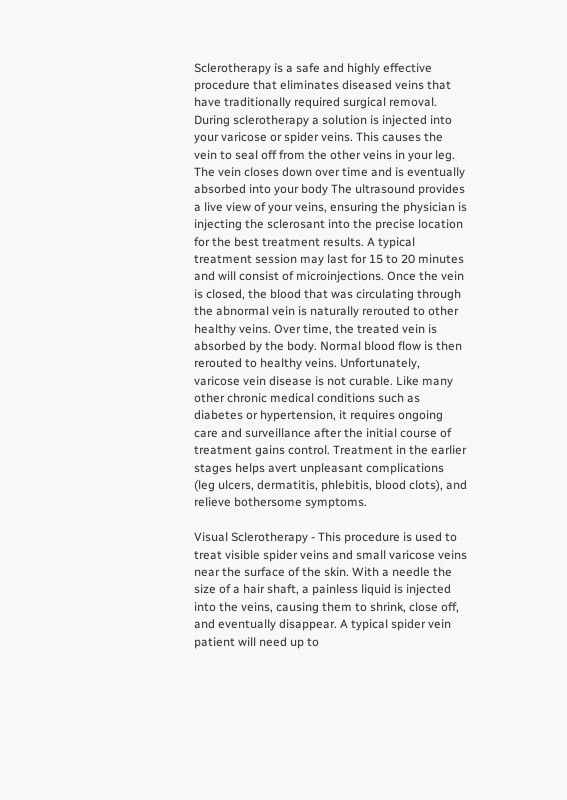Sclerotherapy is a safe and highly effective procedure that eliminates diseased veins that have traditionally required surgical removal. During sclerotherapy a solution is injected into your varicose or spider veins. This causes the vein to seal off from the other veins in your leg. The vein closes down over time and is eventually absorbed into your body The ultrasound provides a live view of your veins, ensuring the physician is injecting the sclerosant into the precise location for the best treatment results. A typical treatment session may last for 15 to 20 minutes and will consist of microinjections. Once the vein is closed, the blood that was circulating through the abnormal vein is naturally rerouted to other healthy veins. Over time, the treated vein is absorbed by the body. Normal blood flow is then rerouted to healthy veins. Unfortunately, varicose vein disease is not curable. Like many other chronic medical conditions such as diabetes or hypertension, it requires ongoing care and surveillance after the initial course of treatment gains control. Treatment in the earlier stages helps avert unpleasant complications (leg ulcers, dermatitis, phlebitis, blood clots), and relieve bothersome symptoms.

Visual Sclerotherapy - This procedure is used to treat visible spider veins and small varicose veins near the surface of the skin. With a needle the size of a hair shaft, a painless liquid is injected into the veins, causing them to shrink, close off, and eventually disappear. A typical spider vein patient will need up to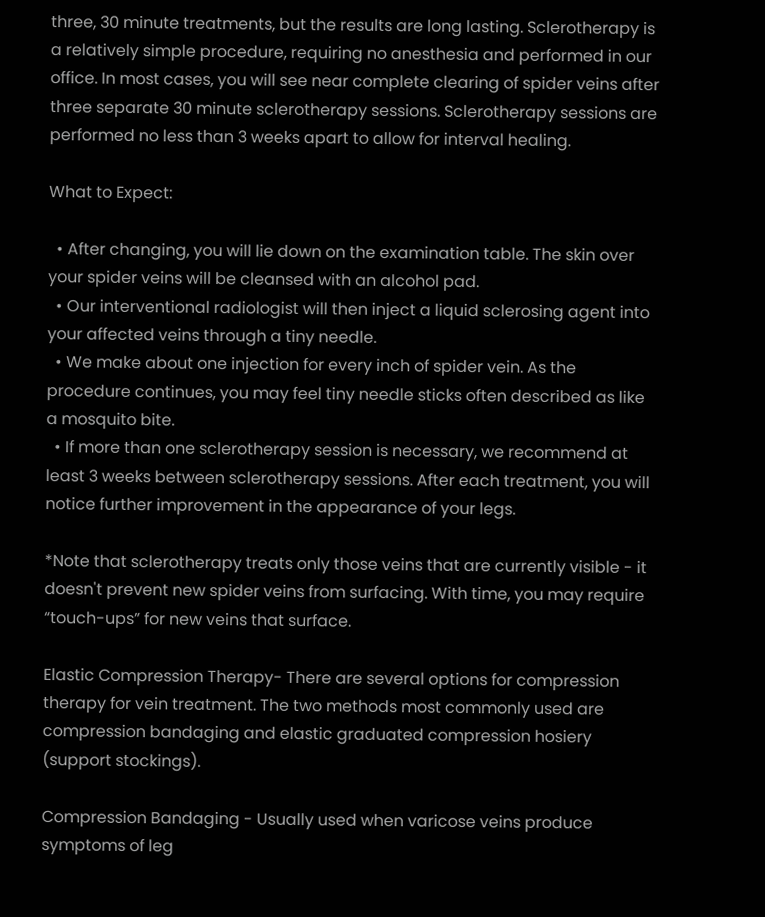three, 30 minute treatments, but the results are long lasting. Sclerotherapy is a relatively simple procedure, requiring no anesthesia and performed in our office. In most cases, you will see near complete clearing of spider veins after three separate 30 minute sclerotherapy sessions. Sclerotherapy sessions are performed no less than 3 weeks apart to allow for interval healing.

What to Expect:

  • After changing, you will lie down on the examination table. The skin over your spider veins will be cleansed with an alcohol pad.
  • Our interventional radiologist will then inject a liquid sclerosing agent into your affected veins through a tiny needle.
  • We make about one injection for every inch of spider vein. As the procedure continues, you may feel tiny needle sticks often described as like a mosquito bite.
  • If more than one sclerotherapy session is necessary, we recommend at least 3 weeks between sclerotherapy sessions. After each treatment, you will notice further improvement in the appearance of your legs.

*Note that sclerotherapy treats only those veins that are currently visible - it doesn't prevent new spider veins from surfacing. With time, you may require “touch-ups” for new veins that surface.

Elastic Compression Therapy- There are several options for compression therapy for vein treatment. The two methods most commonly used are compression bandaging and elastic graduated compression hosiery (support stockings).

Compression Bandaging - Usually used when varicose veins produce symptoms of leg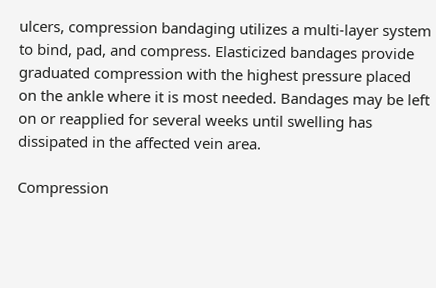ulcers, compression bandaging utilizes a multi-layer system to bind, pad, and compress. Elasticized bandages provide graduated compression with the highest pressure placed on the ankle where it is most needed. Bandages may be left on or reapplied for several weeks until swelling has dissipated in the affected vein area.

Compression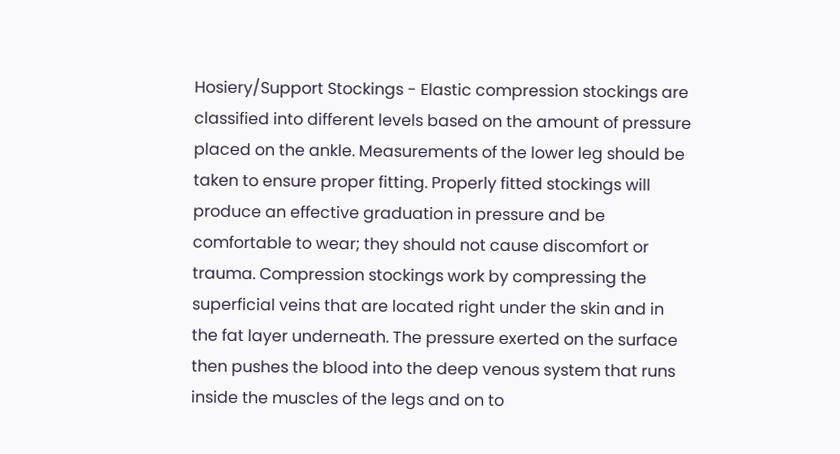Hosiery/Support Stockings - Elastic compression stockings are classified into different levels based on the amount of pressure placed on the ankle. Measurements of the lower leg should be taken to ensure proper fitting. Properly fitted stockings will produce an effective graduation in pressure and be comfortable to wear; they should not cause discomfort or trauma. Compression stockings work by compressing the superficial veins that are located right under the skin and in the fat layer underneath. The pressure exerted on the surface then pushes the blood into the deep venous system that runs inside the muscles of the legs and on to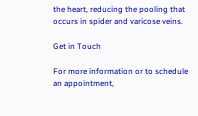the heart, reducing the pooling that occurs in spider and varicose veins.

Get in Touch

For more information or to schedule an appointment,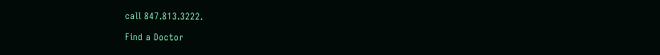call 847.813.3222.

Find a Doctor